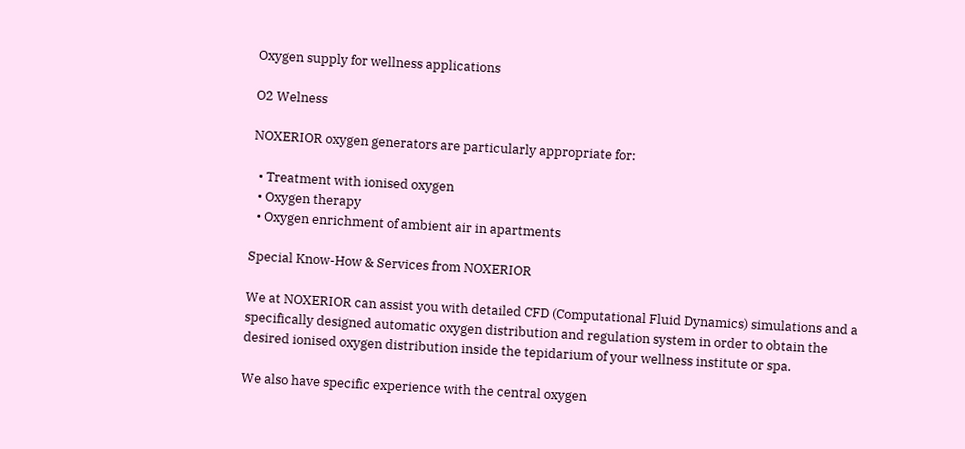Oxygen supply for wellness applications

O2 Welness

NOXERIOR oxygen generators are particularly appropriate for:

  • Treatment with ionised oxygen
  • Oxygen therapy
  • Oxygen enrichment of ambient air in apartments

Special Know-How & Services from NOXERIOR

We at NOXERIOR can assist you with detailed CFD (Computational Fluid Dynamics) simulations and a specifically designed automatic oxygen distribution and regulation system in order to obtain the desired ionised oxygen distribution inside the tepidarium of your wellness institute or spa.

We also have specific experience with the central oxygen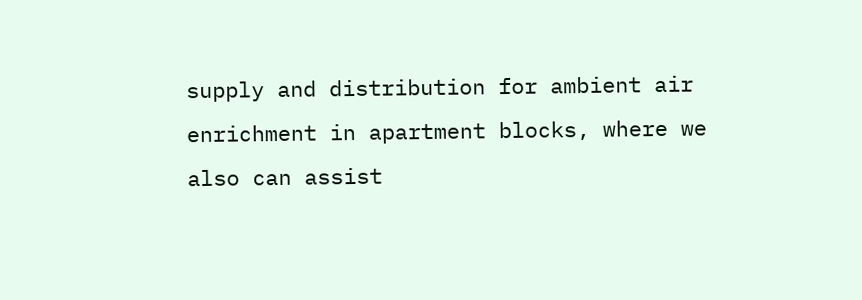supply and distribution for ambient air enrichment in apartment blocks, where we also can assist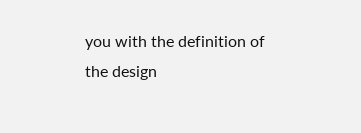you with the definition of the design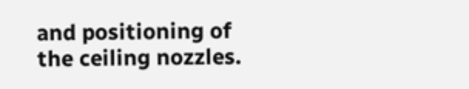and positioning of the ceiling nozzles.